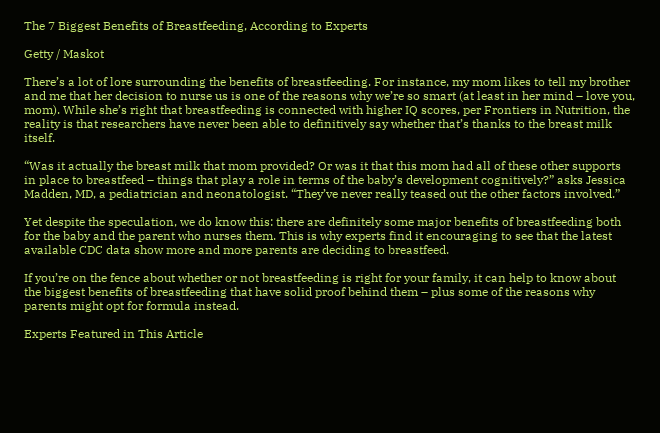The 7 Biggest Benefits of Breastfeeding, According to Experts

Getty / Maskot

There’s a lot of lore surrounding the benefits of breastfeeding. For instance, my mom likes to tell my brother and me that her decision to nurse us is one of the reasons why we’re so smart (at least in her mind – love you, mom). While she’s right that breastfeeding is connected with higher IQ scores, per Frontiers in Nutrition, the reality is that researchers have never been able to definitively say whether that’s thanks to the breast milk itself.

“Was it actually the breast milk that mom provided? Or was it that this mom had all of these other supports in place to breastfeed – things that play a role in terms of the baby’s development cognitively?” asks Jessica Madden, MD, a pediatrician and neonatologist. “They’ve never really teased out the other factors involved.”

Yet despite the speculation, we do know this: there are definitely some major benefits of breastfeeding both for the baby and the parent who nurses them. This is why experts find it encouraging to see that the latest available CDC data show more and more parents are deciding to breastfeed.

If you’re on the fence about whether or not breastfeeding is right for your family, it can help to know about the biggest benefits of breastfeeding that have solid proof behind them – plus some of the reasons why parents might opt for formula instead.

Experts Featured in This Article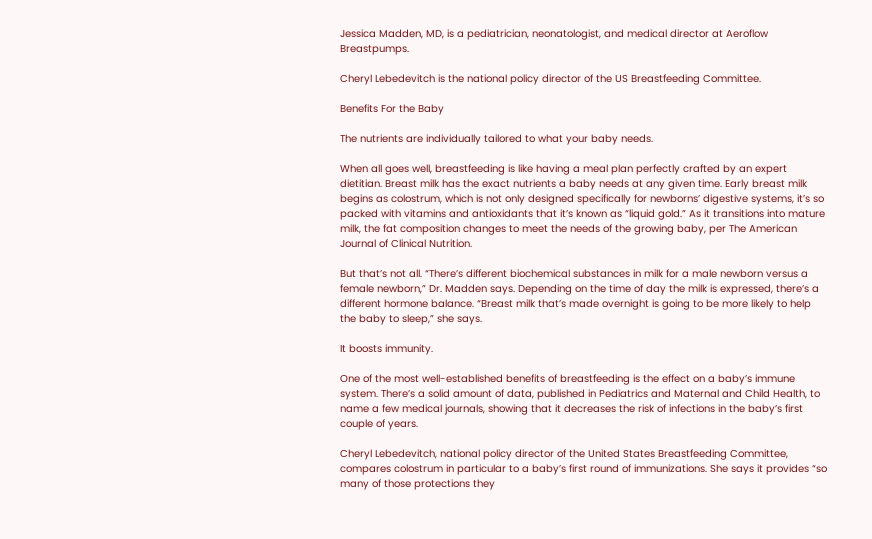Jessica Madden, MD, is a pediatrician, neonatologist, and medical director at Aeroflow Breastpumps.

Cheryl Lebedevitch is the national policy director of the US Breastfeeding Committee.

Benefits For the Baby

The nutrients are individually tailored to what your baby needs.

When all goes well, breastfeeding is like having a meal plan perfectly crafted by an expert dietitian. Breast milk has the exact nutrients a baby needs at any given time. Early breast milk begins as colostrum, which is not only designed specifically for newborns’ digestive systems, it’s so packed with vitamins and antioxidants that it’s known as “liquid gold.” As it transitions into mature milk, the fat composition changes to meet the needs of the growing baby, per The American Journal of Clinical Nutrition.

But that’s not all. “There’s different biochemical substances in milk for a male newborn versus a female newborn,” Dr. Madden says. Depending on the time of day the milk is expressed, there’s a different hormone balance. “Breast milk that’s made overnight is going to be more likely to help the baby to sleep,” she says.

It boosts immunity.

One of the most well-established benefits of breastfeeding is the effect on a baby’s immune system. There’s a solid amount of data, published in Pediatrics and Maternal and Child Health, to name a few medical journals, showing that it decreases the risk of infections in the baby’s first couple of years.

Cheryl Lebedevitch, national policy director of the United States Breastfeeding Committee, compares colostrum in particular to a baby’s first round of immunizations. She says it provides “so many of those protections they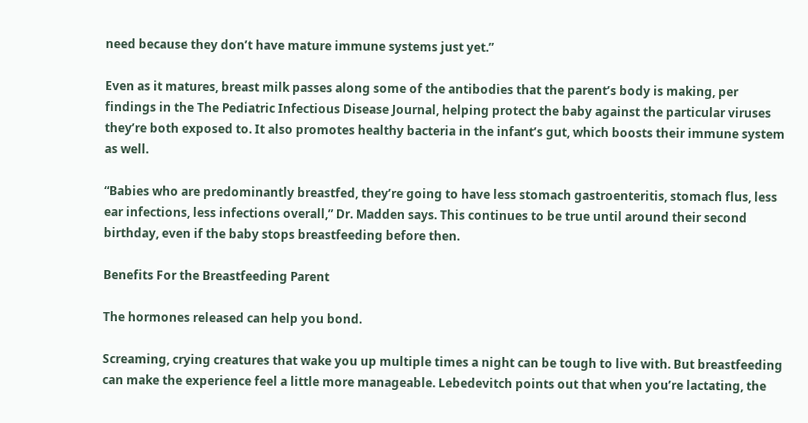need because they don’t have mature immune systems just yet.”

Even as it matures, breast milk passes along some of the antibodies that the parent’s body is making, per findings in the The Pediatric Infectious Disease Journal, helping protect the baby against the particular viruses they’re both exposed to. It also promotes healthy bacteria in the infant’s gut, which boosts their immune system as well.

“Babies who are predominantly breastfed, they’re going to have less stomach gastroenteritis, stomach flus, less ear infections, less infections overall,” Dr. Madden says. This continues to be true until around their second birthday, even if the baby stops breastfeeding before then.

Benefits For the Breastfeeding Parent

The hormones released can help you bond.

Screaming, crying creatures that wake you up multiple times a night can be tough to live with. But breastfeeding can make the experience feel a little more manageable. Lebedevitch points out that when you’re lactating, the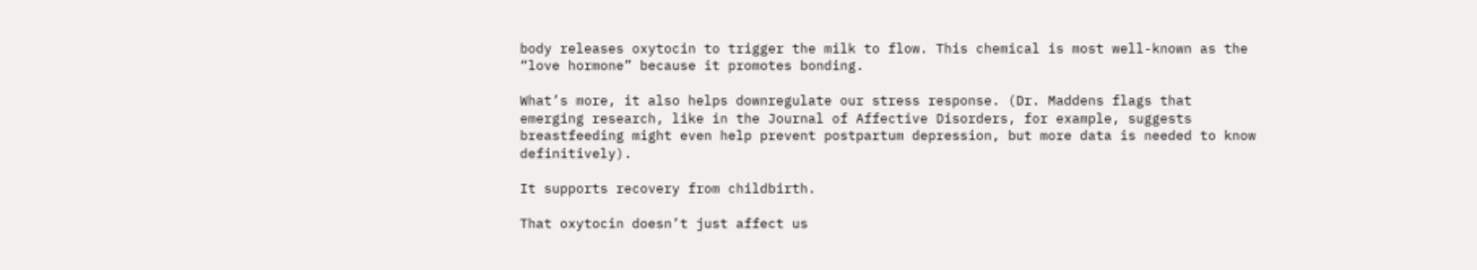body releases oxytocin to trigger the milk to flow. This chemical is most well-known as the “love hormone” because it promotes bonding.

What’s more, it also helps downregulate our stress response. (Dr. Maddens flags that emerging research, like in the Journal of Affective Disorders, for example, suggests breastfeeding might even help prevent postpartum depression, but more data is needed to know definitively).

It supports recovery from childbirth.

That oxytocin doesn’t just affect us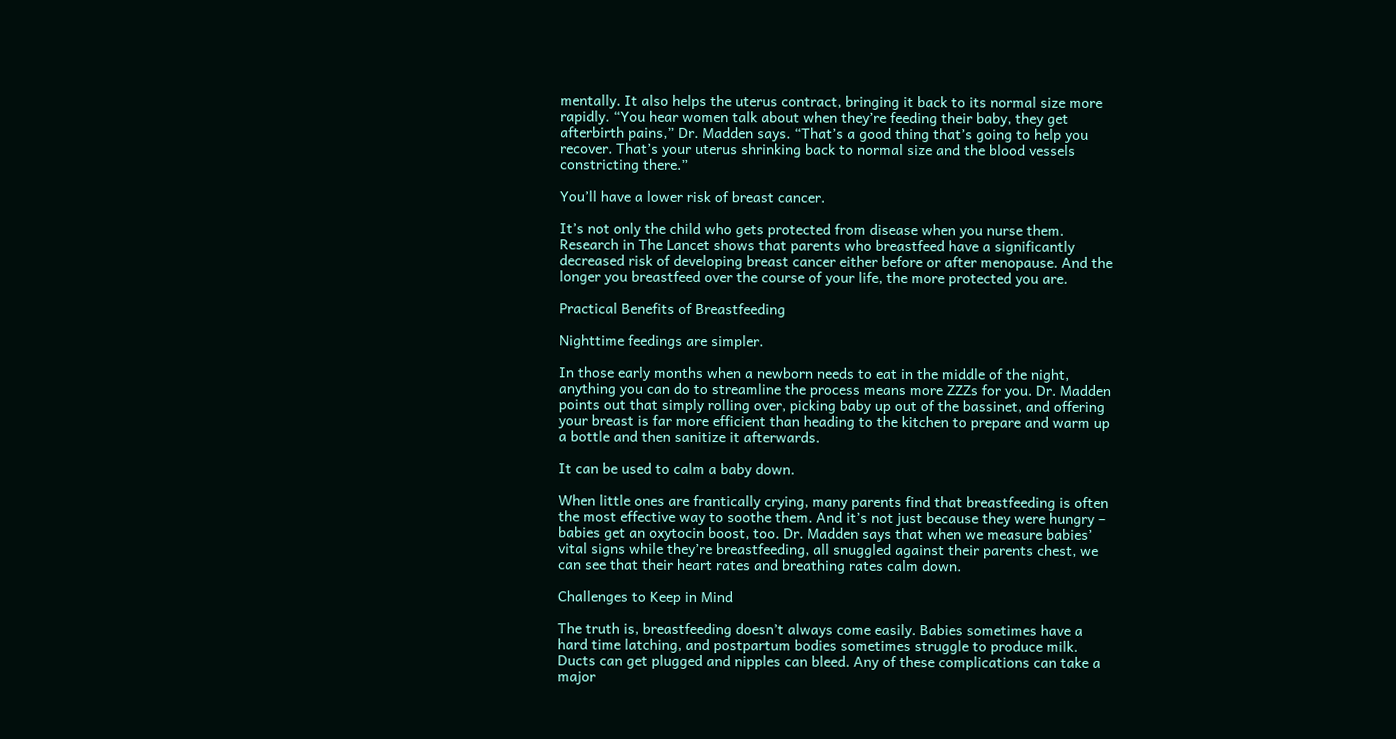mentally. It also helps the uterus contract, bringing it back to its normal size more rapidly. “You hear women talk about when they’re feeding their baby, they get afterbirth pains,” Dr. Madden says. “That’s a good thing that’s going to help you recover. That’s your uterus shrinking back to normal size and the blood vessels constricting there.”

You’ll have a lower risk of breast cancer.

It’s not only the child who gets protected from disease when you nurse them. Research in The Lancet shows that parents who breastfeed have a significantly decreased risk of developing breast cancer either before or after menopause. And the longer you breastfeed over the course of your life, the more protected you are.

Practical Benefits of Breastfeeding

Nighttime feedings are simpler.

In those early months when a newborn needs to eat in the middle of the night, anything you can do to streamline the process means more ZZZs for you. Dr. Madden points out that simply rolling over, picking baby up out of the bassinet, and offering your breast is far more efficient than heading to the kitchen to prepare and warm up a bottle and then sanitize it afterwards.

It can be used to calm a baby down.

When little ones are frantically crying, many parents find that breastfeeding is often the most effective way to soothe them. And it’s not just because they were hungry – babies get an oxytocin boost, too. Dr. Madden says that when we measure babies’ vital signs while they’re breastfeeding, all snuggled against their parents chest, we can see that their heart rates and breathing rates calm down.

Challenges to Keep in Mind

The truth is, breastfeeding doesn’t always come easily. Babies sometimes have a hard time latching, and postpartum bodies sometimes struggle to produce milk. Ducts can get plugged and nipples can bleed. Any of these complications can take a major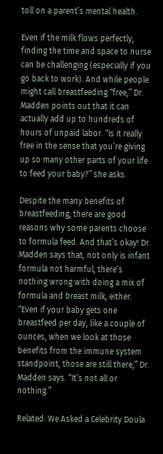toll on a parent’s mental health.

Even if the milk flows perfectly, finding the time and space to nurse can be challenging (especially if you go back to work). And while people might call breastfeeding “free,” Dr. Madden points out that it can actually add up to hundreds of hours of unpaid labor. “Is it really free in the sense that you’re giving up so many other parts of your life to feed your baby?” she asks.

Despite the many benefits of breastfeeding, there are good reasons why some parents choose to formula feed. And that’s okay! Dr. Madden says that, not only is infant formula not harmful, there’s nothing wrong with doing a mix of formula and breast milk, either. “Even if your baby gets one breastfeed per day, like a couple of ounces, when we look at those benefits from the immune system standpoint, those are still there,” Dr. Madden says. “It’s not all or nothing.”

Related: We Asked a Celebrity Doula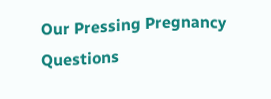Our Pressing Pregnancy Questions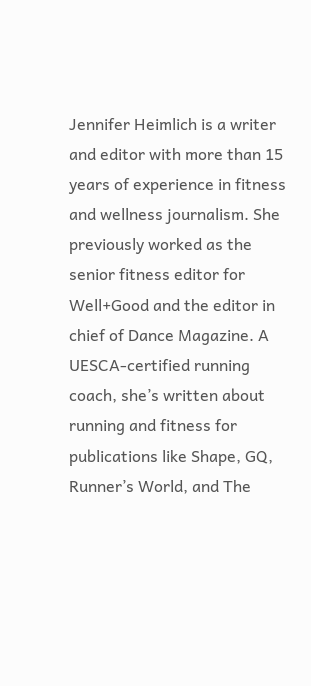Jennifer Heimlich is a writer and editor with more than 15 years of experience in fitness and wellness journalism. She previously worked as the senior fitness editor for Well+Good and the editor in chief of Dance Magazine. A UESCA-certified running coach, she’s written about running and fitness for publications like Shape, GQ, Runner’s World, and The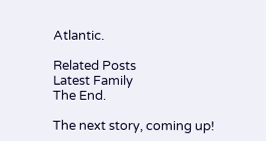Atlantic.

Related Posts
Latest Family
The End.

The next story, coming up!